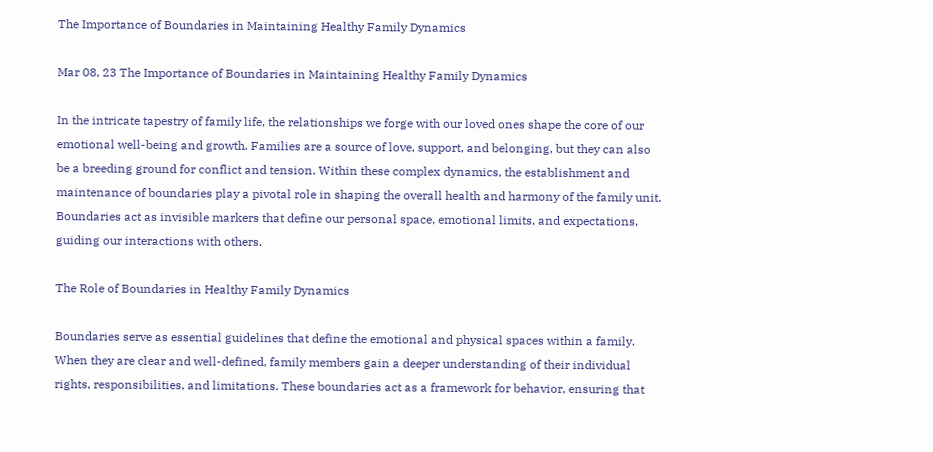The Importance of Boundaries in Maintaining Healthy Family Dynamics

Mar 08, 23 The Importance of Boundaries in Maintaining Healthy Family Dynamics

In the intricate tapestry of family life, the relationships we forge with our loved ones shape the core of our emotional well-being and growth. Families are a source of love, support, and belonging, but they can also be a breeding ground for conflict and tension. Within these complex dynamics, the establishment and maintenance of boundaries play a pivotal role in shaping the overall health and harmony of the family unit. Boundaries act as invisible markers that define our personal space, emotional limits, and expectations, guiding our interactions with others.

The Role of Boundaries in Healthy Family Dynamics

Boundaries serve as essential guidelines that define the emotional and physical spaces within a family. When they are clear and well-defined, family members gain a deeper understanding of their individual rights, responsibilities, and limitations. These boundaries act as a framework for behavior, ensuring that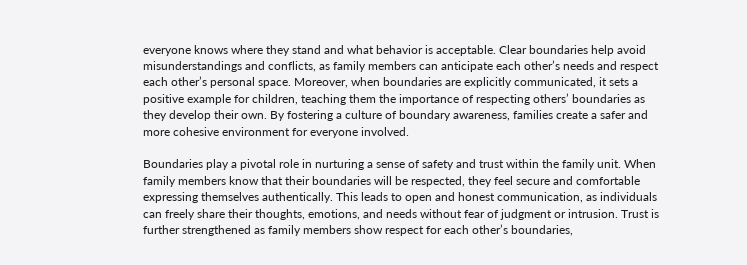everyone knows where they stand and what behavior is acceptable. Clear boundaries help avoid misunderstandings and conflicts, as family members can anticipate each other’s needs and respect each other’s personal space. Moreover, when boundaries are explicitly communicated, it sets a positive example for children, teaching them the importance of respecting others’ boundaries as they develop their own. By fostering a culture of boundary awareness, families create a safer and more cohesive environment for everyone involved.

Boundaries play a pivotal role in nurturing a sense of safety and trust within the family unit. When family members know that their boundaries will be respected, they feel secure and comfortable expressing themselves authentically. This leads to open and honest communication, as individuals can freely share their thoughts, emotions, and needs without fear of judgment or intrusion. Trust is further strengthened as family members show respect for each other’s boundaries,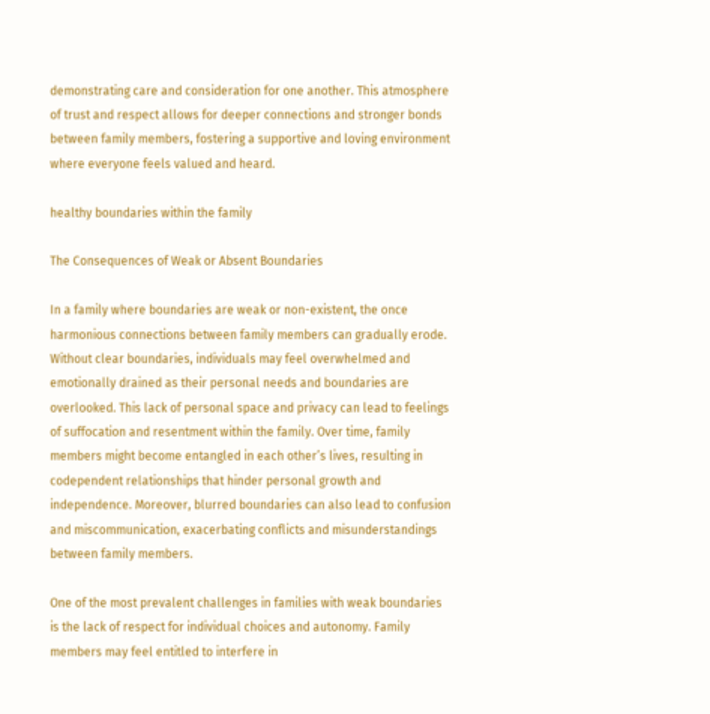demonstrating care and consideration for one another. This atmosphere of trust and respect allows for deeper connections and stronger bonds between family members, fostering a supportive and loving environment where everyone feels valued and heard.

healthy boundaries within the family

The Consequences of Weak or Absent Boundaries

In a family where boundaries are weak or non-existent, the once harmonious connections between family members can gradually erode. Without clear boundaries, individuals may feel overwhelmed and emotionally drained as their personal needs and boundaries are overlooked. This lack of personal space and privacy can lead to feelings of suffocation and resentment within the family. Over time, family members might become entangled in each other’s lives, resulting in codependent relationships that hinder personal growth and independence. Moreover, blurred boundaries can also lead to confusion and miscommunication, exacerbating conflicts and misunderstandings between family members.

One of the most prevalent challenges in families with weak boundaries is the lack of respect for individual choices and autonomy. Family members may feel entitled to interfere in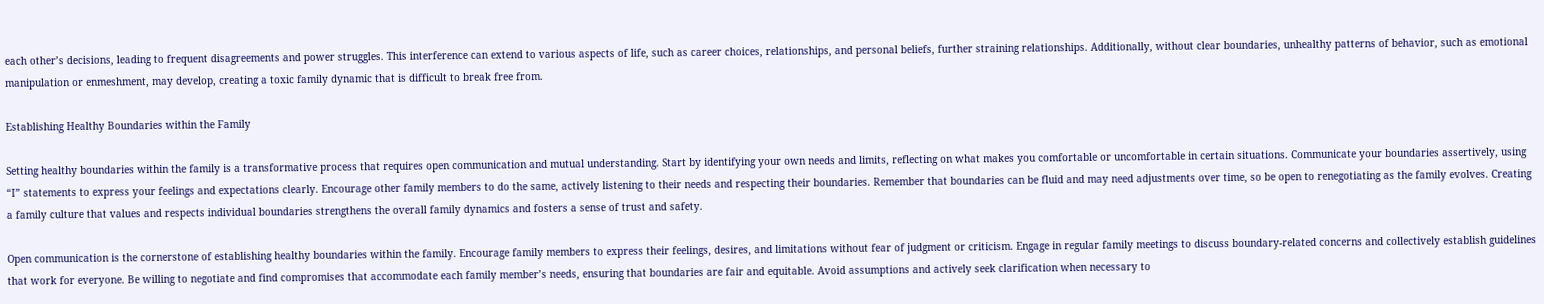each other’s decisions, leading to frequent disagreements and power struggles. This interference can extend to various aspects of life, such as career choices, relationships, and personal beliefs, further straining relationships. Additionally, without clear boundaries, unhealthy patterns of behavior, such as emotional manipulation or enmeshment, may develop, creating a toxic family dynamic that is difficult to break free from.

Establishing Healthy Boundaries within the Family

Setting healthy boundaries within the family is a transformative process that requires open communication and mutual understanding. Start by identifying your own needs and limits, reflecting on what makes you comfortable or uncomfortable in certain situations. Communicate your boundaries assertively, using “I” statements to express your feelings and expectations clearly. Encourage other family members to do the same, actively listening to their needs and respecting their boundaries. Remember that boundaries can be fluid and may need adjustments over time, so be open to renegotiating as the family evolves. Creating a family culture that values and respects individual boundaries strengthens the overall family dynamics and fosters a sense of trust and safety.

Open communication is the cornerstone of establishing healthy boundaries within the family. Encourage family members to express their feelings, desires, and limitations without fear of judgment or criticism. Engage in regular family meetings to discuss boundary-related concerns and collectively establish guidelines that work for everyone. Be willing to negotiate and find compromises that accommodate each family member’s needs, ensuring that boundaries are fair and equitable. Avoid assumptions and actively seek clarification when necessary to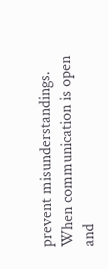prevent misunderstandings. When communication is open and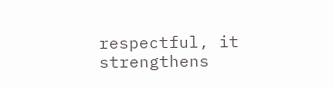respectful, it strengthens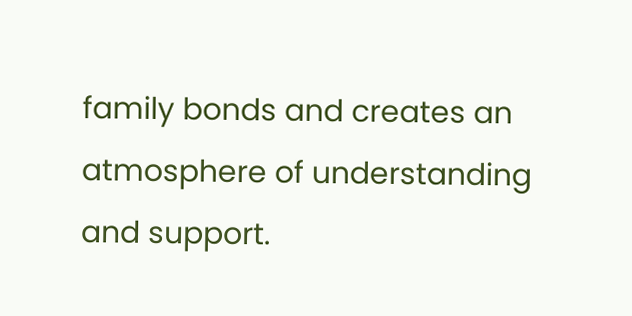family bonds and creates an atmosphere of understanding and support.